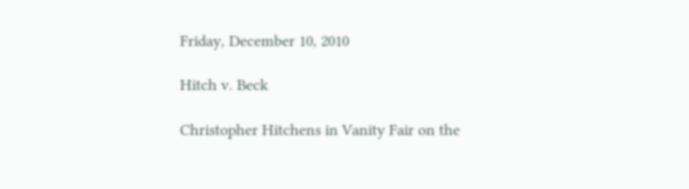Friday, December 10, 2010

Hitch v. Beck

Christopher Hitchens in Vanity Fair on the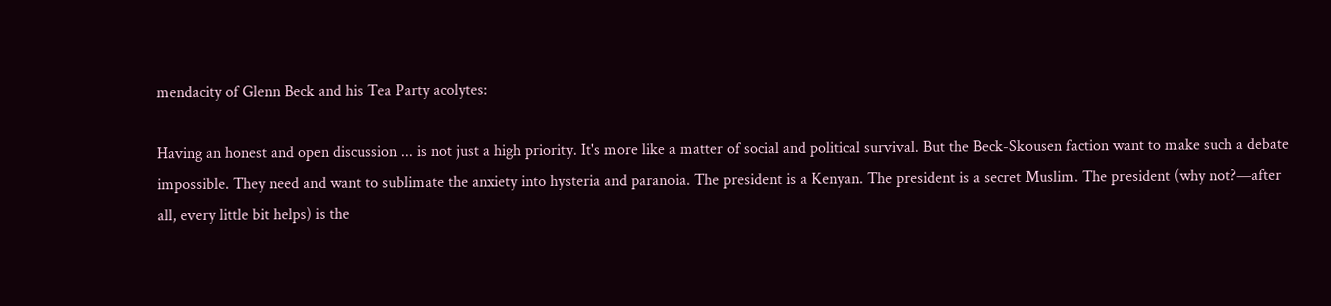mendacity of Glenn Beck and his Tea Party acolytes:

Having an honest and open discussion ... is not just a high priority. It's more like a matter of social and political survival. But the Beck-Skousen faction want to make such a debate impossible. They need and want to sublimate the anxiety into hysteria and paranoia. The president is a Kenyan. The president is a secret Muslim. The president (why not?—after all, every little bit helps) is the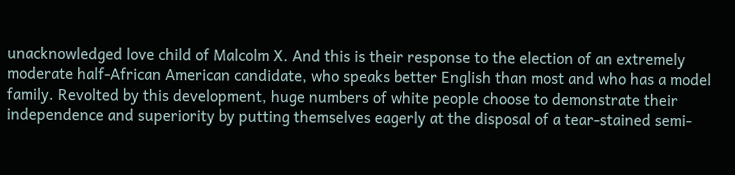unacknowledged love child of Malcolm X. And this is their response to the election of an extremely moderate half-African American candidate, who speaks better English than most and who has a model family. Revolted by this development, huge numbers of white people choose to demonstrate their independence and superiority by putting themselves eagerly at the disposal of a tear-stained semi-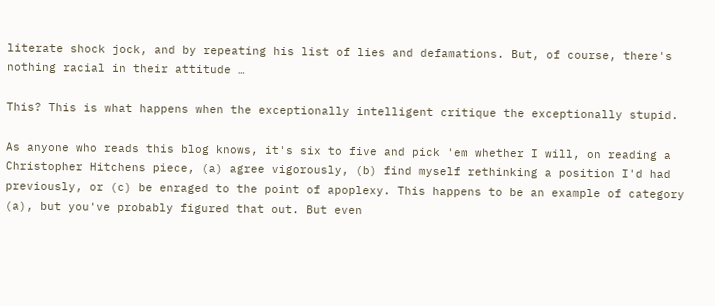literate shock jock, and by repeating his list of lies and defamations. But, of course, there's nothing racial in their attitude …

This? This is what happens when the exceptionally intelligent critique the exceptionally stupid.

As anyone who reads this blog knows, it's six to five and pick 'em whether I will, on reading a Christopher Hitchens piece, (a) agree vigorously, (b) find myself rethinking a position I'd had previously, or (c) be enraged to the point of apoplexy. This happens to be an example of category (a), but you've probably figured that out. But even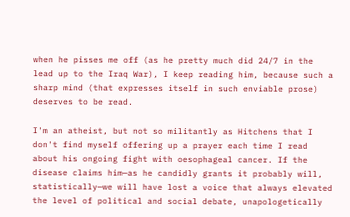when he pisses me off (as he pretty much did 24/7 in the lead up to the Iraq War), I keep reading him, because such a sharp mind (that expresses itself in such enviable prose) deserves to be read.

I'm an atheist, but not so militantly as Hitchens that I don't find myself offering up a prayer each time I read about his ongoing fight with oesophageal cancer. If the disease claims him—as he candidly grants it probably will, statistically—we will have lost a voice that always elevated the level of political and social debate, unapologetically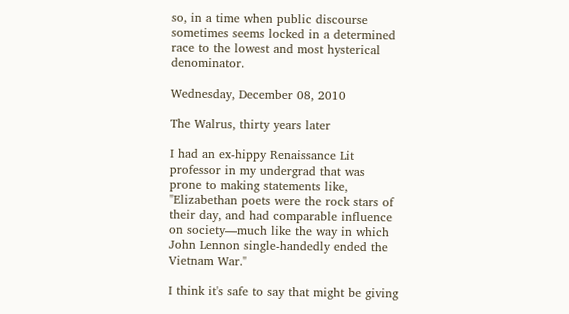so, in a time when public discourse sometimes seems locked in a determined race to the lowest and most hysterical denominator.

Wednesday, December 08, 2010

The Walrus, thirty years later

I had an ex-hippy Renaissance Lit professor in my undergrad that was prone to making statements like, "Elizabethan poets were the rock stars of their day, and had comparable influence on society—much like the way in which John Lennon single-handedly ended the Vietnam War."

I think it's safe to say that might be giving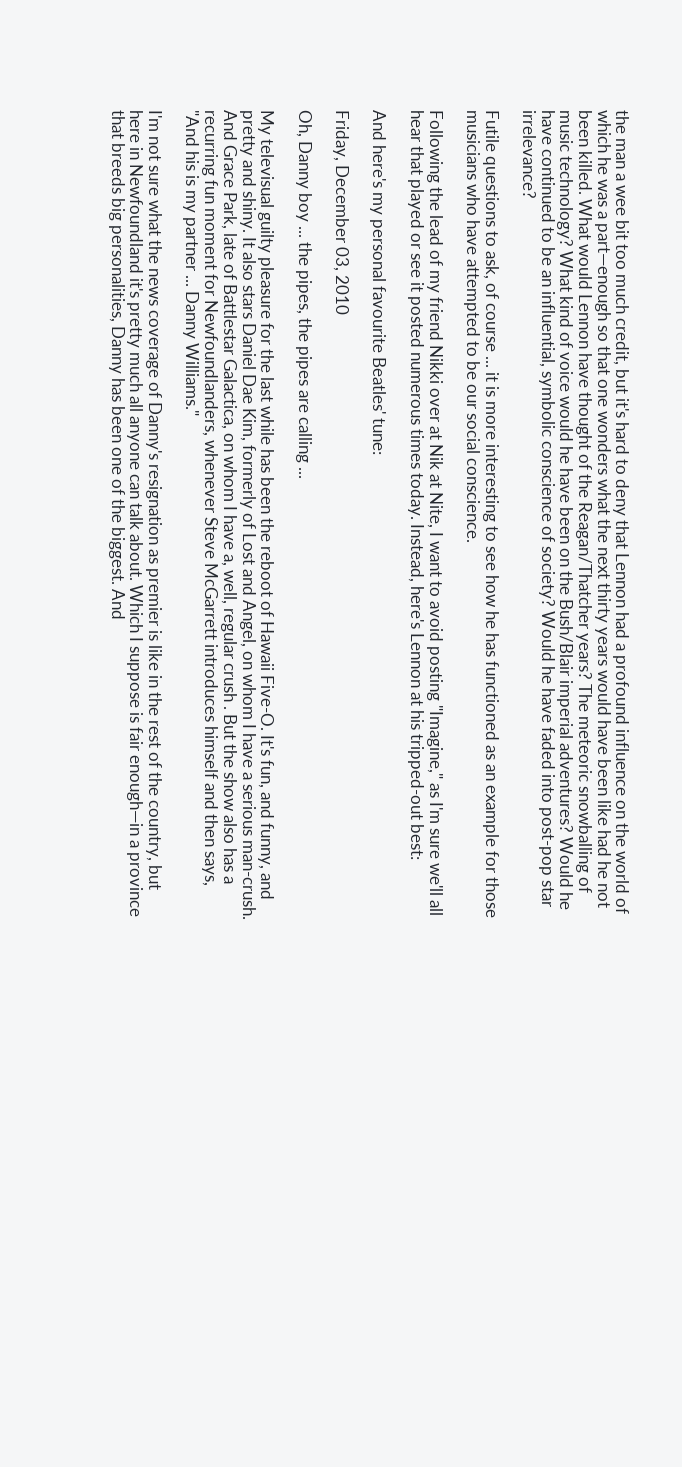the man a wee bit too much credit, but it's hard to deny that Lennon had a profound influence on the world of which he was a part—enough so that one wonders what the next thirty years would have been like had he not been killed. What would Lennon have thought of the Reagan/Thatcher years? The meteoric snowballing of music technology? What kind of voice would he have been on the Bush/Blair imperial adventures? Would he have continued to be an influential, symbolic conscience of society? Would he have faded into post-pop star irrelevance?

Futile questions to ask, of course ... it is more interesting to see how he has functioned as an example for those musicians who have attempted to be our social conscience.

Following the lead of my friend Nikki over at Nik at Nite, I want to avoid posting "Imagine," as I'm sure we'll all hear that played or see it posted numerous times today. Instead, here's Lennon at his tripped-out best:

And here's my personal favourite Beatles' tune:

Friday, December 03, 2010

Oh, Danny boy ... the pipes, the pipes are calling ...

My televisual guilty pleasure for the last while has been the reboot of Hawaii Five-O. It's fun, and funny, and pretty and shiny. It also stars Daniel Dae Kim, formerly of Lost and Angel, on whom I have a serious man-crush. And Grace Park, late of Battlestar Galactica, on whom I have a, well, regular crush . But the show also has a recurring fun moment for Newfoundlanders, whenever Steve McGarrett introduces himself and then says, "And his is my partner ... Danny Williams."

I'm not sure what the news coverage of Danny's resignation as premier is like in the rest of the country, but here in Newfoundland it's pretty much all anyone can talk about. Which I suppose is fair enough—in a province that breeds big personalities, Danny has been one of the biggest. And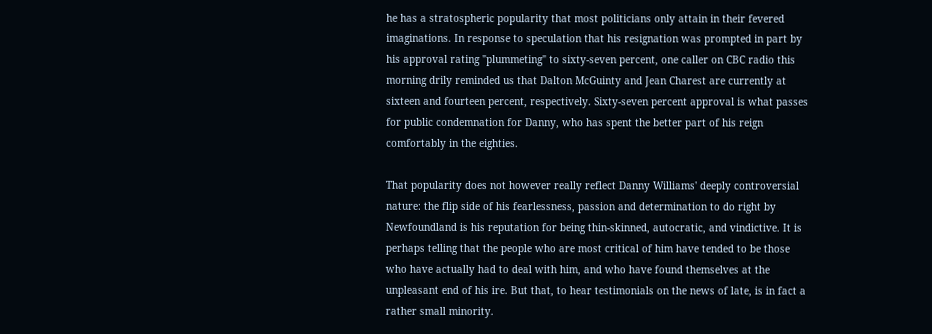he has a stratospheric popularity that most politicians only attain in their fevered imaginations. In response to speculation that his resignation was prompted in part by his approval rating "plummeting" to sixty-seven percent, one caller on CBC radio this morning drily reminded us that Dalton McGuinty and Jean Charest are currently at sixteen and fourteen percent, respectively. Sixty-seven percent approval is what passes for public condemnation for Danny, who has spent the better part of his reign comfortably in the eighties.

That popularity does not however really reflect Danny Williams' deeply controversial nature: the flip side of his fearlessness, passion and determination to do right by Newfoundland is his reputation for being thin-skinned, autocratic, and vindictive. It is perhaps telling that the people who are most critical of him have tended to be those who have actually had to deal with him, and who have found themselves at the unpleasant end of his ire. But that, to hear testimonials on the news of late, is in fact a rather small minority.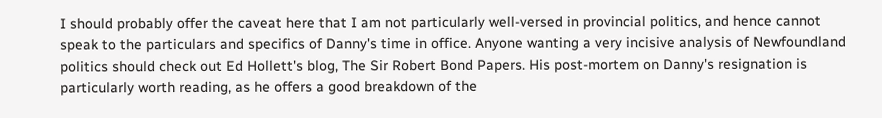I should probably offer the caveat here that I am not particularly well-versed in provincial politics, and hence cannot speak to the particulars and specifics of Danny's time in office. Anyone wanting a very incisive analysis of Newfoundland politics should check out Ed Hollett's blog, The Sir Robert Bond Papers. His post-mortem on Danny's resignation is particularly worth reading, as he offers a good breakdown of the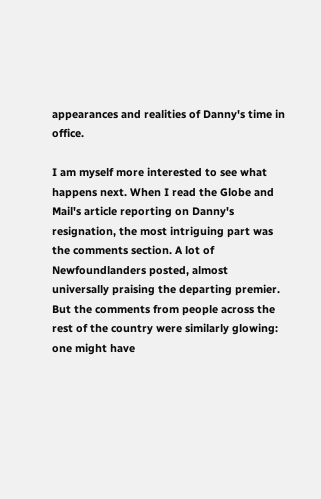appearances and realities of Danny's time in office.

I am myself more interested to see what happens next. When I read the Globe and Mail's article reporting on Danny's resignation, the most intriguing part was the comments section. A lot of Newfoundlanders posted, almost universally praising the departing premier. But the comments from people across the rest of the country were similarly glowing: one might have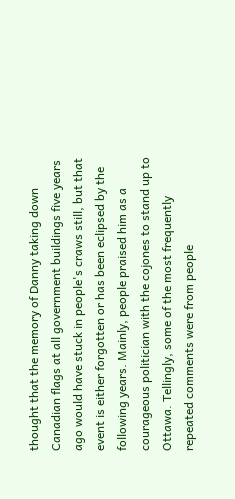thought that the memory of Danny taking down Canadian flags at all government buildings five years ago would have stuck in people's craws still, but that event is either forgotten or has been eclipsed by the following years. Mainly, people praised him as a courageous politician with the cojones to stand up to Ottawa. Tellingly, some of the most frequently repeated comments were from people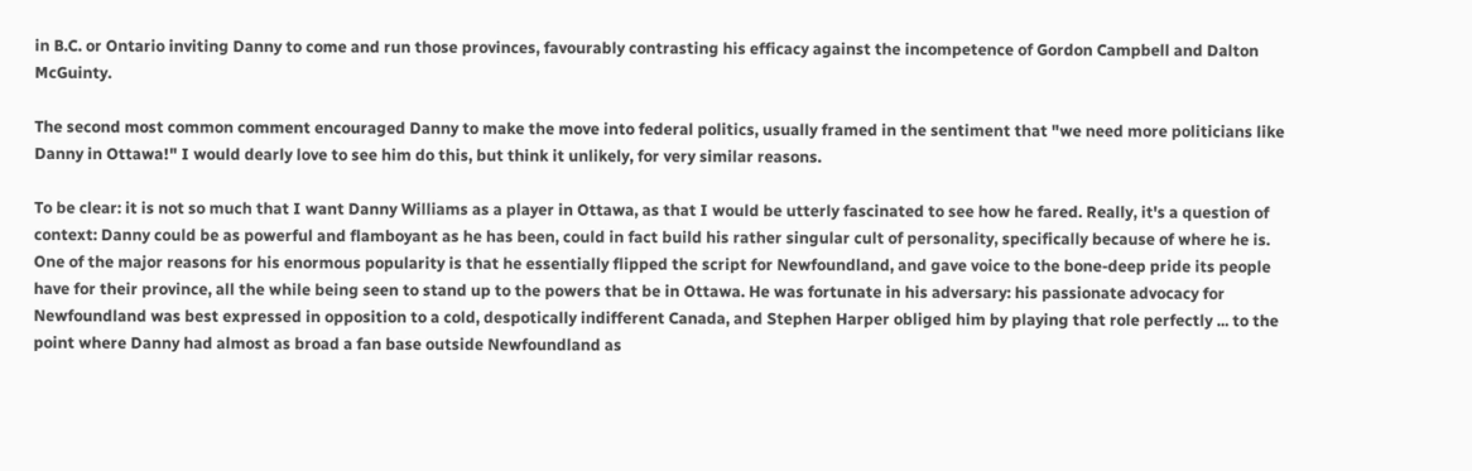in B.C. or Ontario inviting Danny to come and run those provinces, favourably contrasting his efficacy against the incompetence of Gordon Campbell and Dalton McGuinty.

The second most common comment encouraged Danny to make the move into federal politics, usually framed in the sentiment that "we need more politicians like Danny in Ottawa!" I would dearly love to see him do this, but think it unlikely, for very similar reasons.

To be clear: it is not so much that I want Danny Williams as a player in Ottawa, as that I would be utterly fascinated to see how he fared. Really, it's a question of context: Danny could be as powerful and flamboyant as he has been, could in fact build his rather singular cult of personality, specifically because of where he is. One of the major reasons for his enormous popularity is that he essentially flipped the script for Newfoundland, and gave voice to the bone-deep pride its people have for their province, all the while being seen to stand up to the powers that be in Ottawa. He was fortunate in his adversary: his passionate advocacy for Newfoundland was best expressed in opposition to a cold, despotically indifferent Canada, and Stephen Harper obliged him by playing that role perfectly ... to the point where Danny had almost as broad a fan base outside Newfoundland as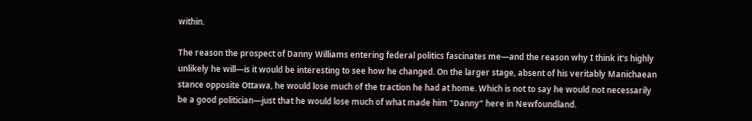within.

The reason the prospect of Danny Williams entering federal politics fascinates me—and the reason why I think it's highly unlikely he will—is it would be interesting to see how he changed. On the larger stage, absent of his veritably Manichaean stance opposite Ottawa, he would lose much of the traction he had at home. Which is not to say he would not necessarily be a good politician—just that he would lose much of what made him "Danny" here in Newfoundland.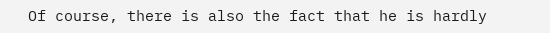Of course, there is also the fact that he is hardly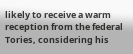likely to receive a warm reception from the federal Tories, considering his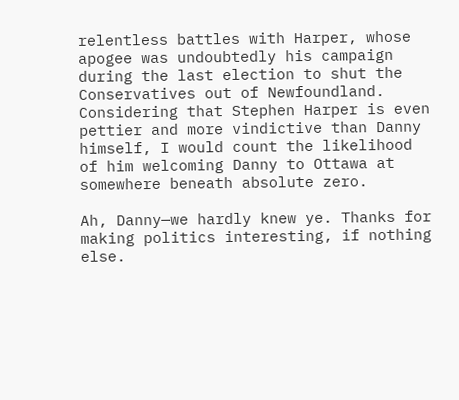relentless battles with Harper, whose apogee was undoubtedly his campaign during the last election to shut the Conservatives out of Newfoundland. Considering that Stephen Harper is even pettier and more vindictive than Danny himself, I would count the likelihood of him welcoming Danny to Ottawa at somewhere beneath absolute zero.

Ah, Danny—we hardly knew ye. Thanks for making politics interesting, if nothing else.